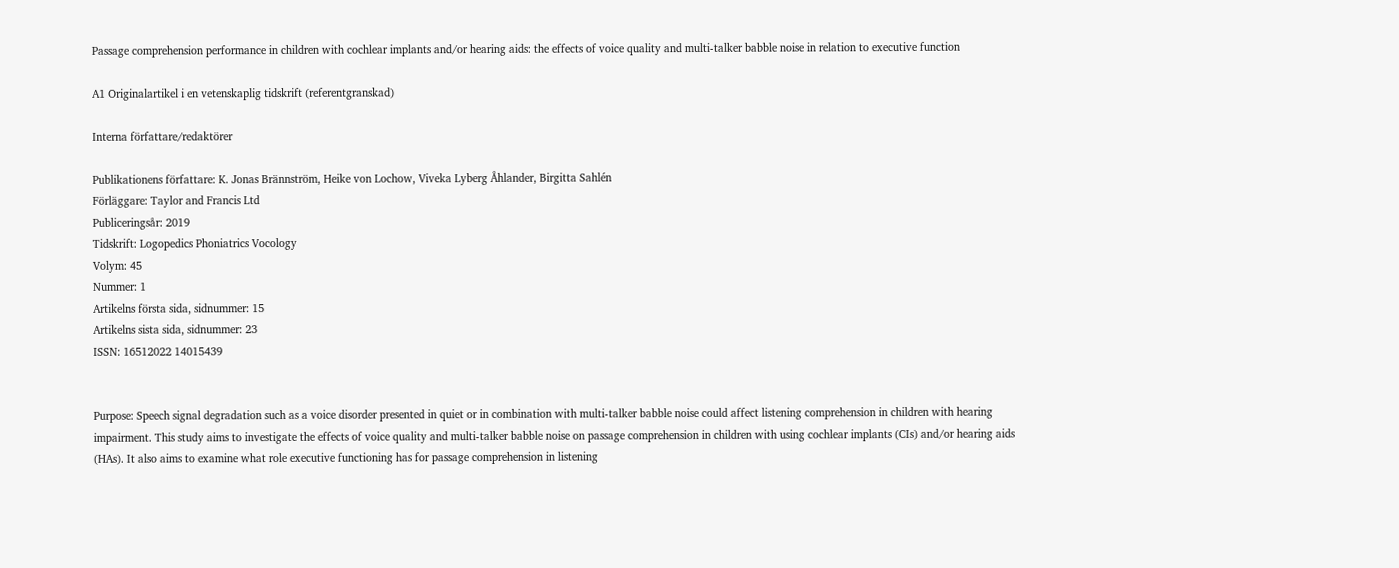Passage comprehension performance in children with cochlear implants and/or hearing aids: the effects of voice quality and multi-talker babble noise in relation to executive function

A1 Originalartikel i en vetenskaplig tidskrift (referentgranskad)

Interna författare/redaktörer

Publikationens författare: K. Jonas Brännström, Heike von Lochow, Viveka Lyberg Åhlander, Birgitta Sahlén
Förläggare: Taylor and Francis Ltd
Publiceringsår: 2019
Tidskrift: Logopedics Phoniatrics Vocology
Volym: 45
Nummer: 1
Artikelns första sida, sidnummer: 15
Artikelns sista sida, sidnummer: 23
ISSN: 16512022 14015439


Purpose: Speech signal degradation such as a voice disorder presented in quiet or in combination with multi-talker babble noise could affect listening comprehension in children with hearing impairment. This study aims to investigate the effects of voice quality and multi-talker babble noise on passage comprehension in children with using cochlear implants (CIs) and/or hearing aids (HAs). It also aims to examine what role executive functioning has for passage comprehension in listening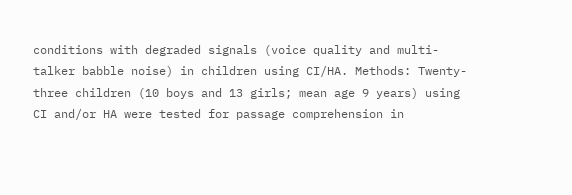conditions with degraded signals (voice quality and multi-talker babble noise) in children using CI/HA. Methods: Twenty-three children (10 boys and 13 girls; mean age 9 years) using CI and/or HA were tested for passage comprehension in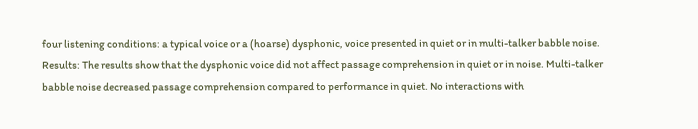four listening conditions: a typical voice or a (hoarse) dysphonic, voice presented in quiet or in multi-talker babble noise. Results: The results show that the dysphonic voice did not affect passage comprehension in quiet or in noise. Multi-talker babble noise decreased passage comprehension compared to performance in quiet. No interactions with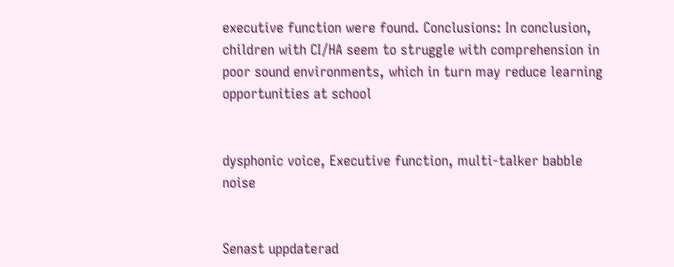executive function were found. Conclusions: In conclusion, children with CI/HA seem to struggle with comprehension in poor sound environments, which in turn may reduce learning opportunities at school


dysphonic voice, Executive function, multi-talker babble noise


Senast uppdaterad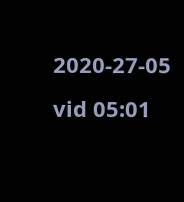2020-27-05 vid 05:01